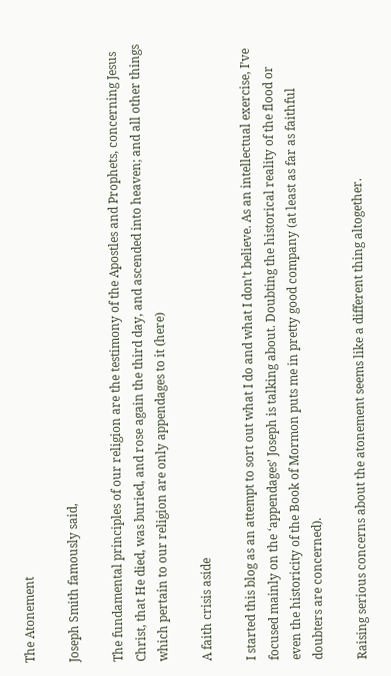The Atonement

Joseph Smith famously said,

The fundamental principles of our religion are the testimony of the Apostles and Prophets, concerning Jesus Christ, that He died, was buried, and rose again the third day, and ascended into heaven; and all other things which pertain to our religion are only appendages to it (here)

A faith crisis aside

I started this blog as an attempt to sort out what I do and what I don’t believe. As an intellectual exercise, I’ve focused mainly on the ‘appendages’ Joseph is talking about. Doubting the historical reality of the flood or even the historicity of the Book of Mormon puts me in pretty good company (at least as far as faithful doubters are concerned).

Raising serious concerns about the atonement seems like a different thing altogether.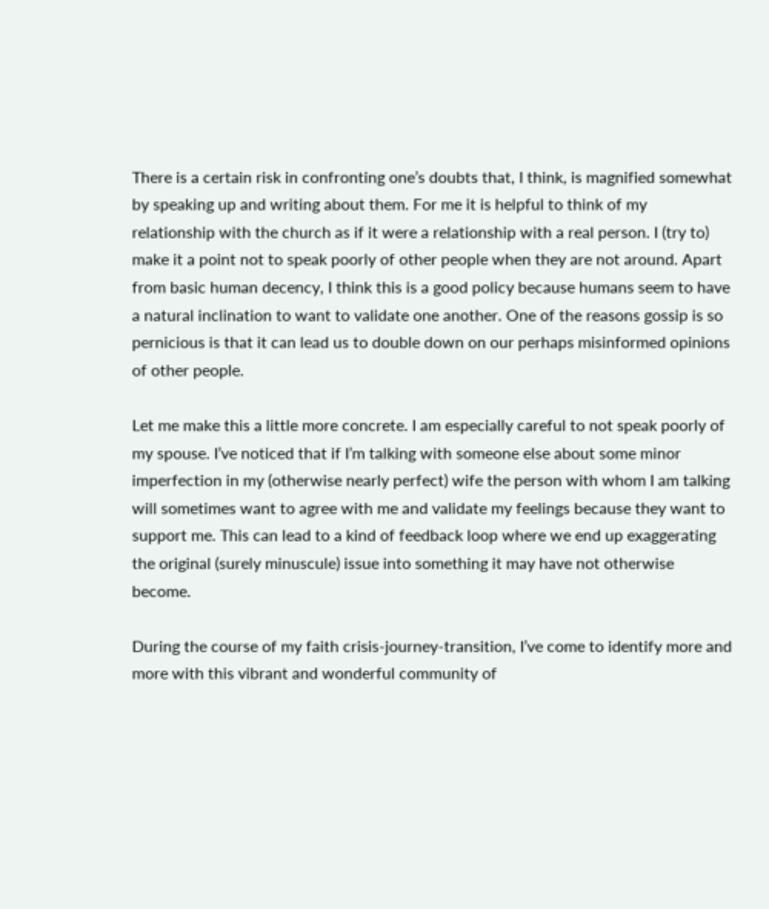There is a certain risk in confronting one’s doubts that, I think, is magnified somewhat by speaking up and writing about them. For me it is helpful to think of my relationship with the church as if it were a relationship with a real person. I (try to) make it a point not to speak poorly of other people when they are not around. Apart from basic human decency, I think this is a good policy because humans seem to have a natural inclination to want to validate one another. One of the reasons gossip is so pernicious is that it can lead us to double down on our perhaps misinformed opinions of other people.

Let me make this a little more concrete. I am especially careful to not speak poorly of my spouse. I’ve noticed that if I’m talking with someone else about some minor imperfection in my (otherwise nearly perfect) wife the person with whom I am talking will sometimes want to agree with me and validate my feelings because they want to support me. This can lead to a kind of feedback loop where we end up exaggerating the original (surely minuscule) issue into something it may have not otherwise become.

During the course of my faith crisis-journey-transition, I’ve come to identify more and more with this vibrant and wonderful community of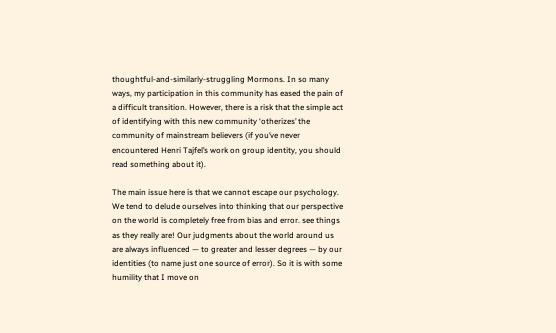thoughtful-and-similarly-struggling Mormons. In so many ways, my participation in this community has eased the pain of a difficult transition. However, there is a risk that the simple act of identifying with this new community ‘otherizes’ the community of mainstream believers (if you’ve never encountered Henri Tajfel’s work on group identity, you should read something about it).

The main issue here is that we cannot escape our psychology. We tend to delude ourselves into thinking that our perspective on the world is completely free from bias and error. see things as they really are! Our judgments about the world around us are always influenced — to greater and lesser degrees — by our identities (to name just one source of error). So it is with some humility that I move on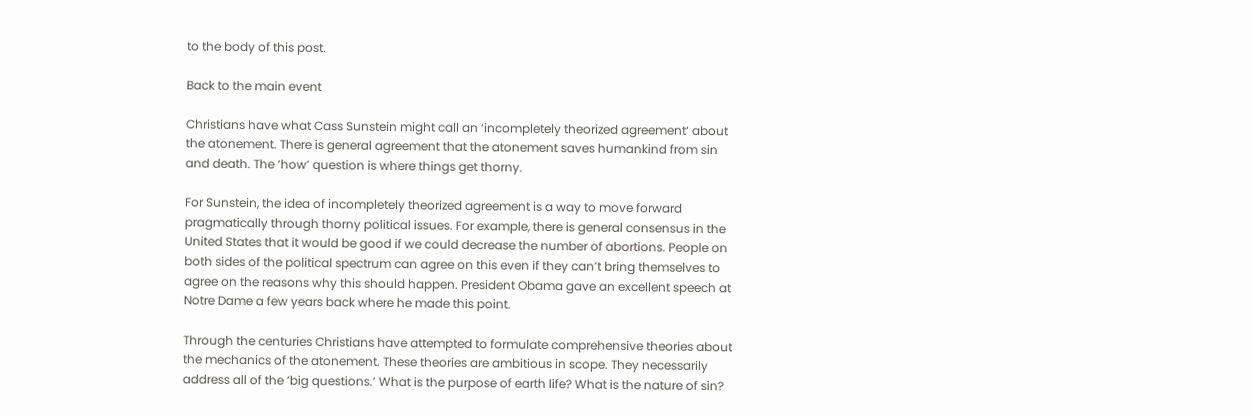to the body of this post.

Back to the main event

Christians have what Cass Sunstein might call an ‘incompletely theorized agreement‘ about the atonement. There is general agreement that the atonement saves humankind from sin and death. The ‘how’ question is where things get thorny.

For Sunstein, the idea of incompletely theorized agreement is a way to move forward pragmatically through thorny political issues. For example, there is general consensus in the United States that it would be good if we could decrease the number of abortions. People on both sides of the political spectrum can agree on this even if they can’t bring themselves to agree on the reasons why this should happen. President Obama gave an excellent speech at Notre Dame a few years back where he made this point.

Through the centuries Christians have attempted to formulate comprehensive theories about the mechanics of the atonement. These theories are ambitious in scope. They necessarily address all of the ‘big questions.’ What is the purpose of earth life? What is the nature of sin?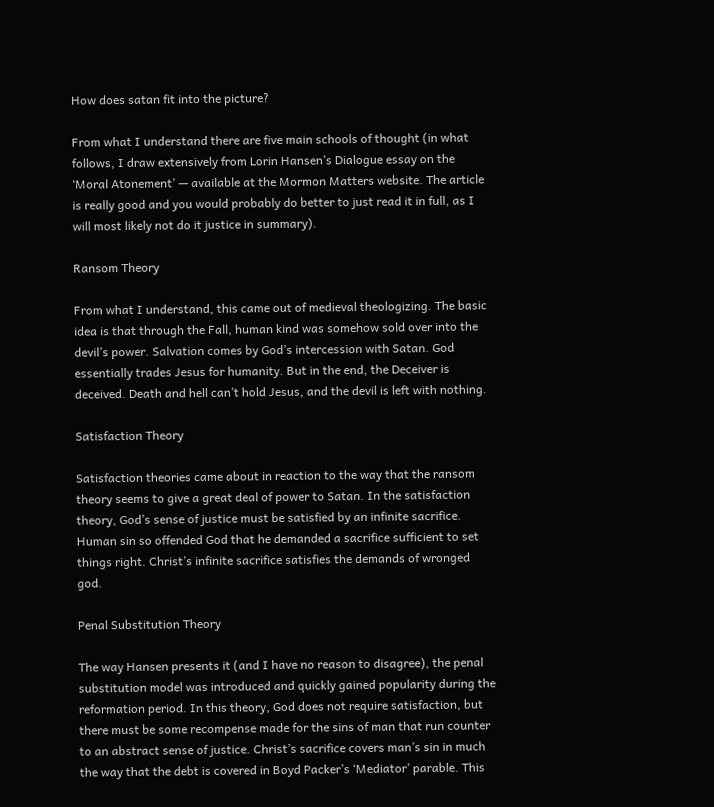How does satan fit into the picture?

From what I understand there are five main schools of thought (in what follows, I draw extensively from Lorin Hansen’s Dialogue essay on the ‘Moral Atonement’ — available at the Mormon Matters website. The article is really good and you would probably do better to just read it in full, as I will most likely not do it justice in summary).

Ransom Theory

From what I understand, this came out of medieval theologizing. The basic idea is that through the Fall, human kind was somehow sold over into the devil’s power. Salvation comes by God’s intercession with Satan. God essentially trades Jesus for humanity. But in the end, the Deceiver is deceived. Death and hell can’t hold Jesus, and the devil is left with nothing.

Satisfaction Theory

Satisfaction theories came about in reaction to the way that the ransom theory seems to give a great deal of power to Satan. In the satisfaction theory, God’s sense of justice must be satisfied by an infinite sacrifice. Human sin so offended God that he demanded a sacrifice sufficient to set things right. Christ’s infinite sacrifice satisfies the demands of wronged god.

Penal Substitution Theory

The way Hansen presents it (and I have no reason to disagree), the penal substitution model was introduced and quickly gained popularity during the reformation period. In this theory, God does not require satisfaction, but there must be some recompense made for the sins of man that run counter to an abstract sense of justice. Christ’s sacrifice covers man’s sin in much the way that the debt is covered in Boyd Packer’s ‘Mediator’ parable. This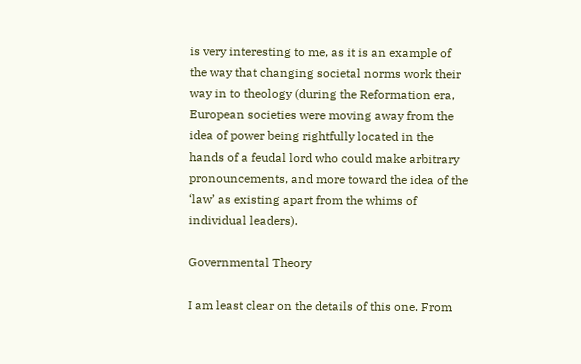is very interesting to me, as it is an example of the way that changing societal norms work their way in to theology (during the Reformation era, European societies were moving away from the idea of power being rightfully located in the hands of a feudal lord who could make arbitrary pronouncements, and more toward the idea of the ‘law’ as existing apart from the whims of individual leaders).

Governmental Theory

I am least clear on the details of this one. From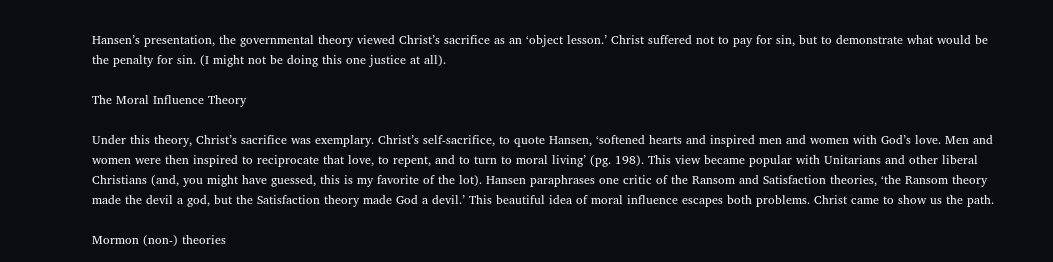Hansen’s presentation, the governmental theory viewed Christ’s sacrifice as an ‘object lesson.’ Christ suffered not to pay for sin, but to demonstrate what would be the penalty for sin. (I might not be doing this one justice at all).

The Moral Influence Theory

Under this theory, Christ’s sacrifice was exemplary. Christ’s self-sacrifice, to quote Hansen, ‘softened hearts and inspired men and women with God’s love. Men and women were then inspired to reciprocate that love, to repent, and to turn to moral living’ (pg. 198). This view became popular with Unitarians and other liberal Christians (and, you might have guessed, this is my favorite of the lot). Hansen paraphrases one critic of the Ransom and Satisfaction theories, ‘the Ransom theory made the devil a god, but the Satisfaction theory made God a devil.’ This beautiful idea of moral influence escapes both problems. Christ came to show us the path.

Mormon (non-) theories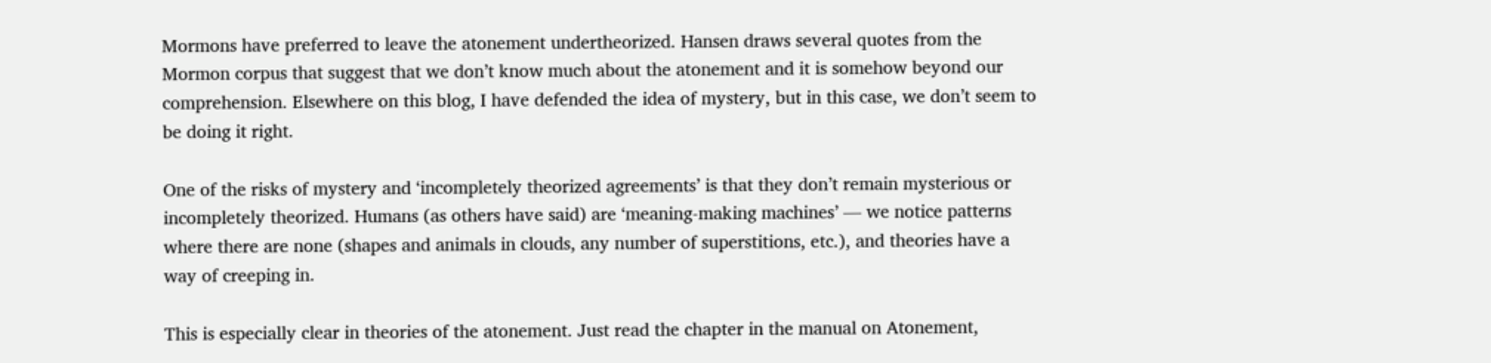Mormons have preferred to leave the atonement undertheorized. Hansen draws several quotes from the Mormon corpus that suggest that we don’t know much about the atonement and it is somehow beyond our comprehension. Elsewhere on this blog, I have defended the idea of mystery, but in this case, we don’t seem to be doing it right.

One of the risks of mystery and ‘incompletely theorized agreements’ is that they don’t remain mysterious or incompletely theorized. Humans (as others have said) are ‘meaning-making machines’ — we notice patterns where there are none (shapes and animals in clouds, any number of superstitions, etc.), and theories have a way of creeping in.

This is especially clear in theories of the atonement. Just read the chapter in the manual on Atonement,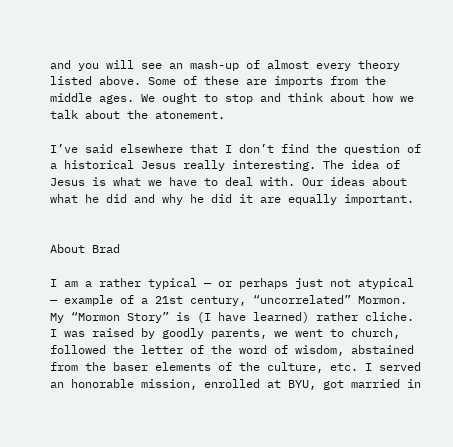and you will see an mash-up of almost every theory listed above. Some of these are imports from the middle ages. We ought to stop and think about how we talk about the atonement.

I’ve said elsewhere that I don’t find the question of a historical Jesus really interesting. The idea of Jesus is what we have to deal with. Our ideas about what he did and why he did it are equally important.


About Brad

I am a rather typical — or perhaps just not atypical — example of a 21st century, “uncorrelated” Mormon. My “Mormon Story” is (I have learned) rather cliche. I was raised by goodly parents, we went to church, followed the letter of the word of wisdom, abstained from the baser elements of the culture, etc. I served an honorable mission, enrolled at BYU, got married in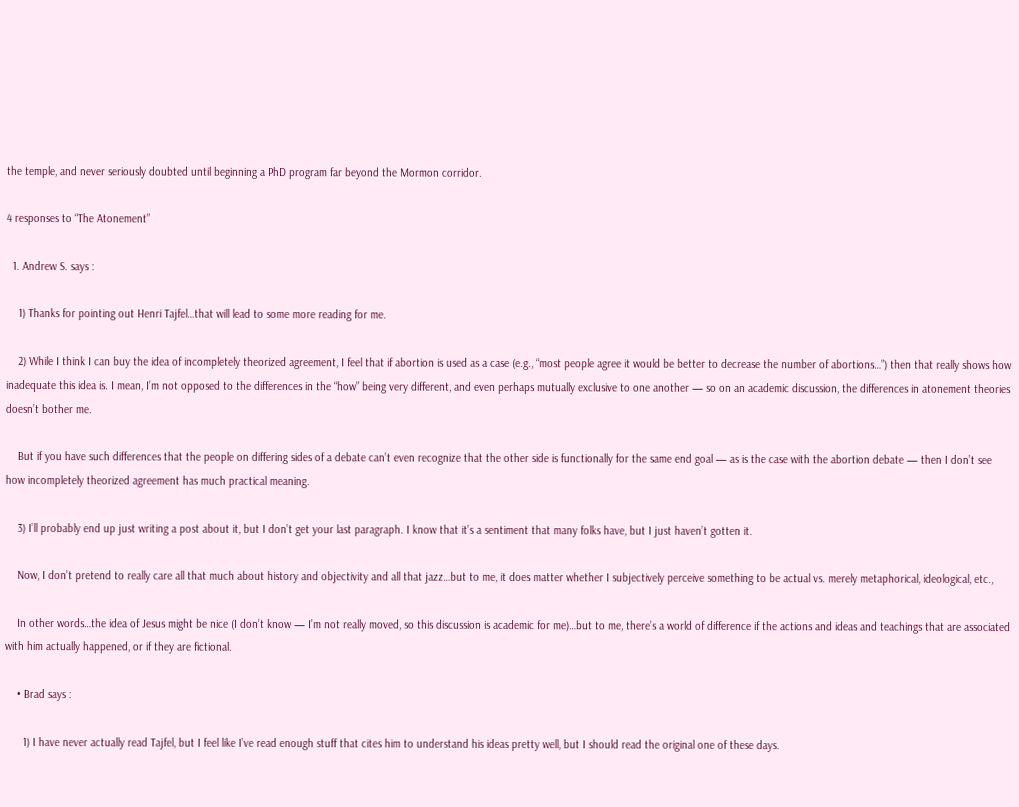the temple, and never seriously doubted until beginning a PhD program far beyond the Mormon corridor.

4 responses to “The Atonement”

  1. Andrew S. says :

    1) Thanks for pointing out Henri Tajfel…that will lead to some more reading for me.

    2) While I think I can buy the idea of incompletely theorized agreement, I feel that if abortion is used as a case (e.g., “most people agree it would be better to decrease the number of abortions…”) then that really shows how inadequate this idea is. I mean, I’m not opposed to the differences in the “how” being very different, and even perhaps mutually exclusive to one another — so on an academic discussion, the differences in atonement theories doesn’t bother me.

    But if you have such differences that the people on differing sides of a debate can’t even recognize that the other side is functionally for the same end goal — as is the case with the abortion debate — then I don’t see how incompletely theorized agreement has much practical meaning.

    3) I’ll probably end up just writing a post about it, but I don’t get your last paragraph. I know that it’s a sentiment that many folks have, but I just haven’t gotten it.

    Now, I don’t pretend to really care all that much about history and objectivity and all that jazz…but to me, it does matter whether I subjectively perceive something to be actual vs. merely metaphorical, ideological, etc.,

    In other words…the idea of Jesus might be nice (I don’t know — I’m not really moved, so this discussion is academic for me)…but to me, there’s a world of difference if the actions and ideas and teachings that are associated with him actually happened, or if they are fictional.

    • Brad says :

      1) I have never actually read Tajfel, but I feel like I’ve read enough stuff that cites him to understand his ideas pretty well, but I should read the original one of these days.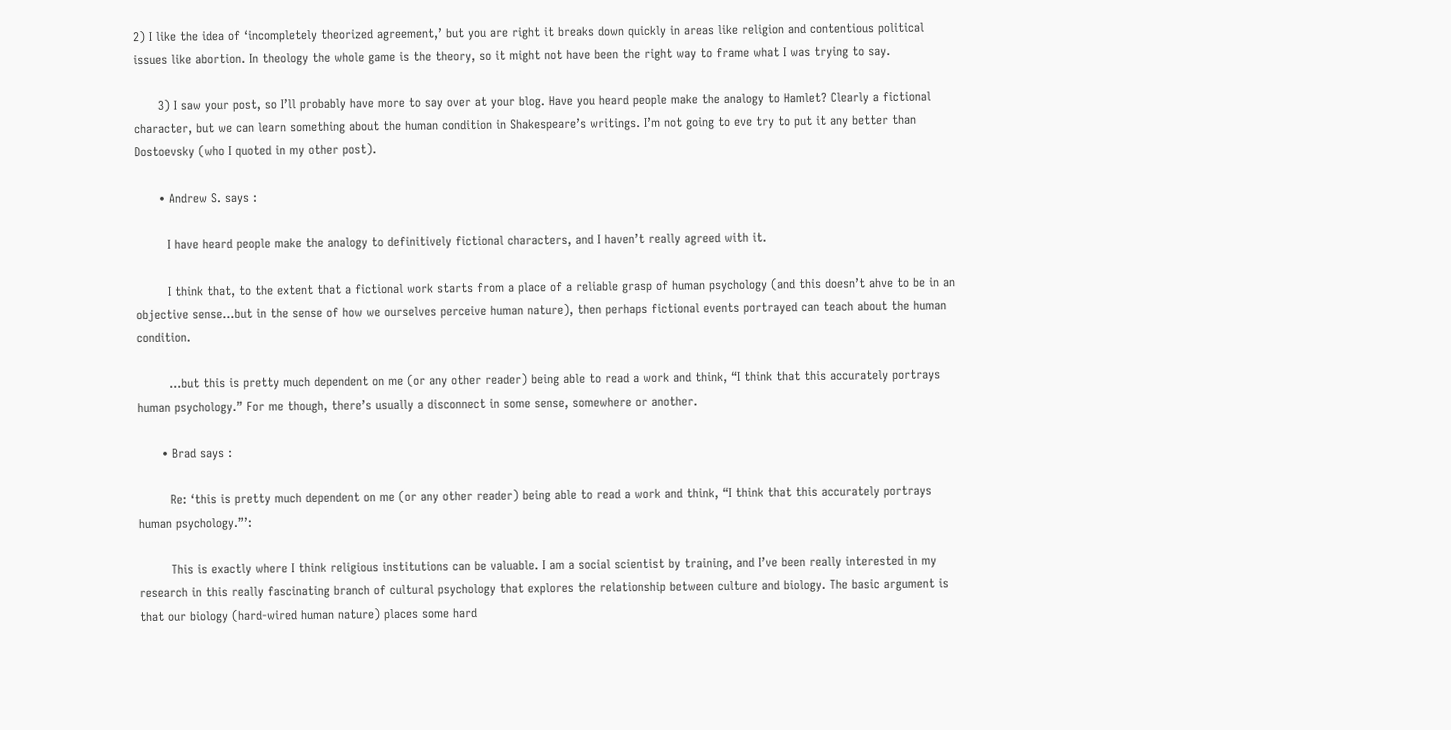2) I like the idea of ‘incompletely theorized agreement,’ but you are right it breaks down quickly in areas like religion and contentious political issues like abortion. In theology the whole game is the theory, so it might not have been the right way to frame what I was trying to say.

      3) I saw your post, so I’ll probably have more to say over at your blog. Have you heard people make the analogy to Hamlet? Clearly a fictional character, but we can learn something about the human condition in Shakespeare’s writings. I’m not going to eve try to put it any better than Dostoevsky (who I quoted in my other post).

      • Andrew S. says :

        I have heard people make the analogy to definitively fictional characters, and I haven’t really agreed with it.

        I think that, to the extent that a fictional work starts from a place of a reliable grasp of human psychology (and this doesn’t ahve to be in an objective sense…but in the sense of how we ourselves perceive human nature), then perhaps fictional events portrayed can teach about the human condition.

        …but this is pretty much dependent on me (or any other reader) being able to read a work and think, “I think that this accurately portrays human psychology.” For me though, there’s usually a disconnect in some sense, somewhere or another.

      • Brad says :

        Re: ‘this is pretty much dependent on me (or any other reader) being able to read a work and think, “I think that this accurately portrays human psychology.”’:

        This is exactly where I think religious institutions can be valuable. I am a social scientist by training, and I’ve been really interested in my research in this really fascinating branch of cultural psychology that explores the relationship between culture and biology. The basic argument is that our biology (hard-wired human nature) places some hard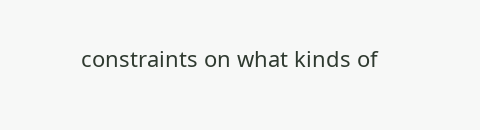constraints on what kinds of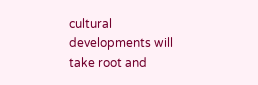cultural developments will take root and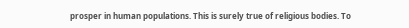prosper in human populations. This is surely true of religious bodies. To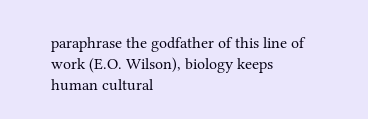paraphrase the godfather of this line of work (E.O. Wilson), biology keeps human cultural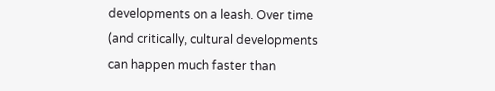developments on a leash. Over time (and critically, cultural developments can happen much faster than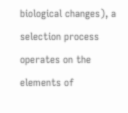biological changes), a selection process operates on the elements of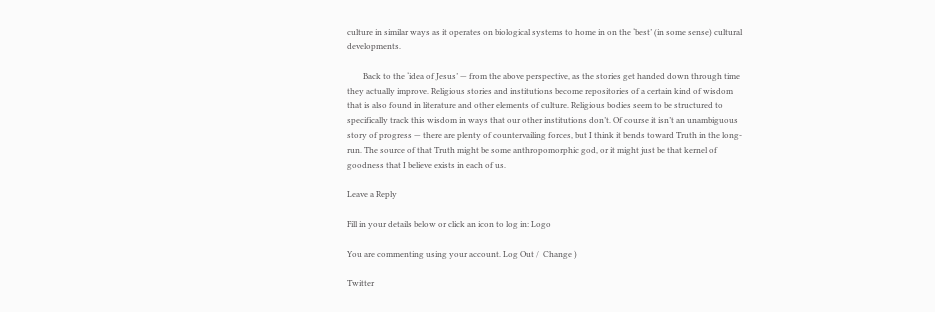culture in similar ways as it operates on biological systems to home in on the ‘best’ (in some sense) cultural developments.

        Back to the ‘idea of Jesus’ — from the above perspective, as the stories get handed down through time they actually improve. Religious stories and institutions become repositories of a certain kind of wisdom that is also found in literature and other elements of culture. Religious bodies seem to be structured to specifically track this wisdom in ways that our other institutions don’t. Of course it isn’t an unambiguous story of progress — there are plenty of countervailing forces, but I think it bends toward Truth in the long-run. The source of that Truth might be some anthropomorphic god, or it might just be that kernel of goodness that I believe exists in each of us.

Leave a Reply

Fill in your details below or click an icon to log in: Logo

You are commenting using your account. Log Out /  Change )

Twitter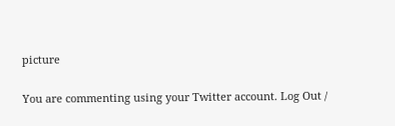picture

You are commenting using your Twitter account. Log Out /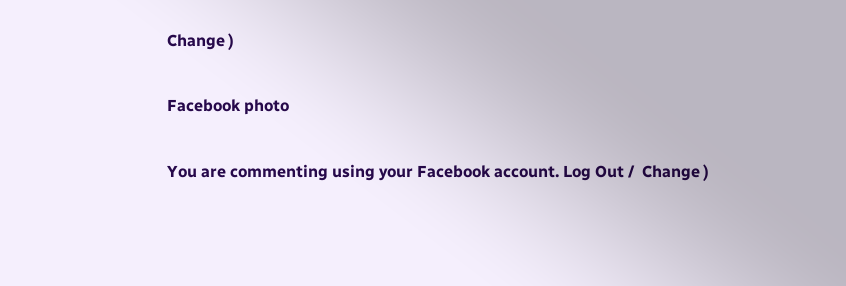Change )

Facebook photo

You are commenting using your Facebook account. Log Out /  Change )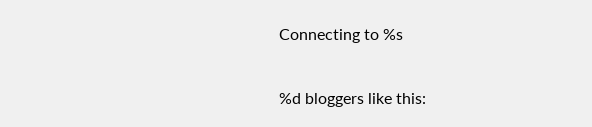Connecting to %s

%d bloggers like this: